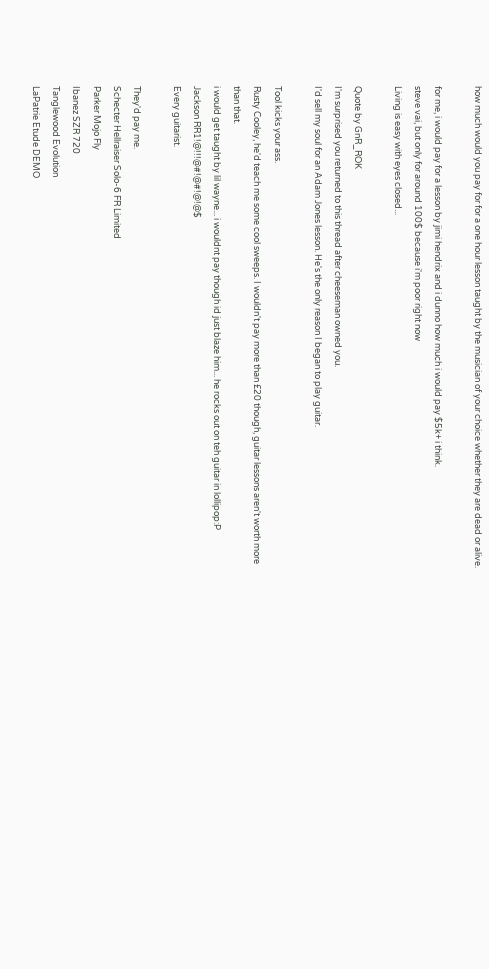how much would you pay for for a one hour lesson taught by the musician of your choice whether they are dead or alive.

for me, i would pay for a lesson by jimi hendrix and i dunno how much i would pay $5k+ i think.
steve vai, but only for around 100$ because i'm poor right now
Living is easy with eyes closed...

Quote by GnR_ROK
I'm surprised you returned to this thread after cheeseman owned you.
I'd sell my soul for an Adam Jones lesson. He's the only reason I began to play guitar.

Tool kicks your ass.
Rusty Cooley, he'd teach me some cool sweeps. I wouldn't pay more than £20 though, guitar lessons aren't worth more than that.
i would get taught by lil wayne... i wouldnt pay though id just blaze him... he rocks out on teh guitar in lollipop:P
Jackson RR1!@!!!@#!@#!@!@$
Every guitarist.

They'd pay me.
Schecter Hellraiser Solo-6 FR Limited
Parker Mojo Fly
Ibanez SZR 720
Tanglewood Evolution
LaPatrie Etude DEMO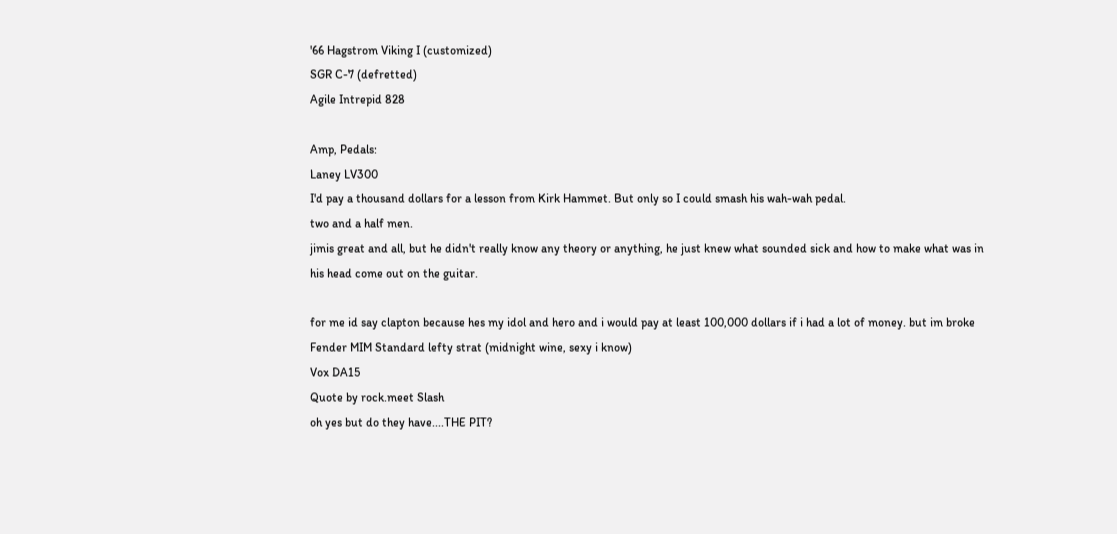'66 Hagstrom Viking I (customized)
SGR C-7 (defretted)
Agile Intrepid 828

Amp, Pedals:
Laney LV300
I'd pay a thousand dollars for a lesson from Kirk Hammet. But only so I could smash his wah-wah pedal.
two and a half men.
jimis great and all, but he didn't really know any theory or anything, he just knew what sounded sick and how to make what was in his head come out on the guitar.

for me id say clapton because hes my idol and hero and i would pay at least 100,000 dollars if i had a lot of money. but im broke
Fender MIM Standard lefty strat (midnight wine, sexy i know)
Vox DA15
Quote by rock.meet Slash
oh yes but do they have....THE PIT?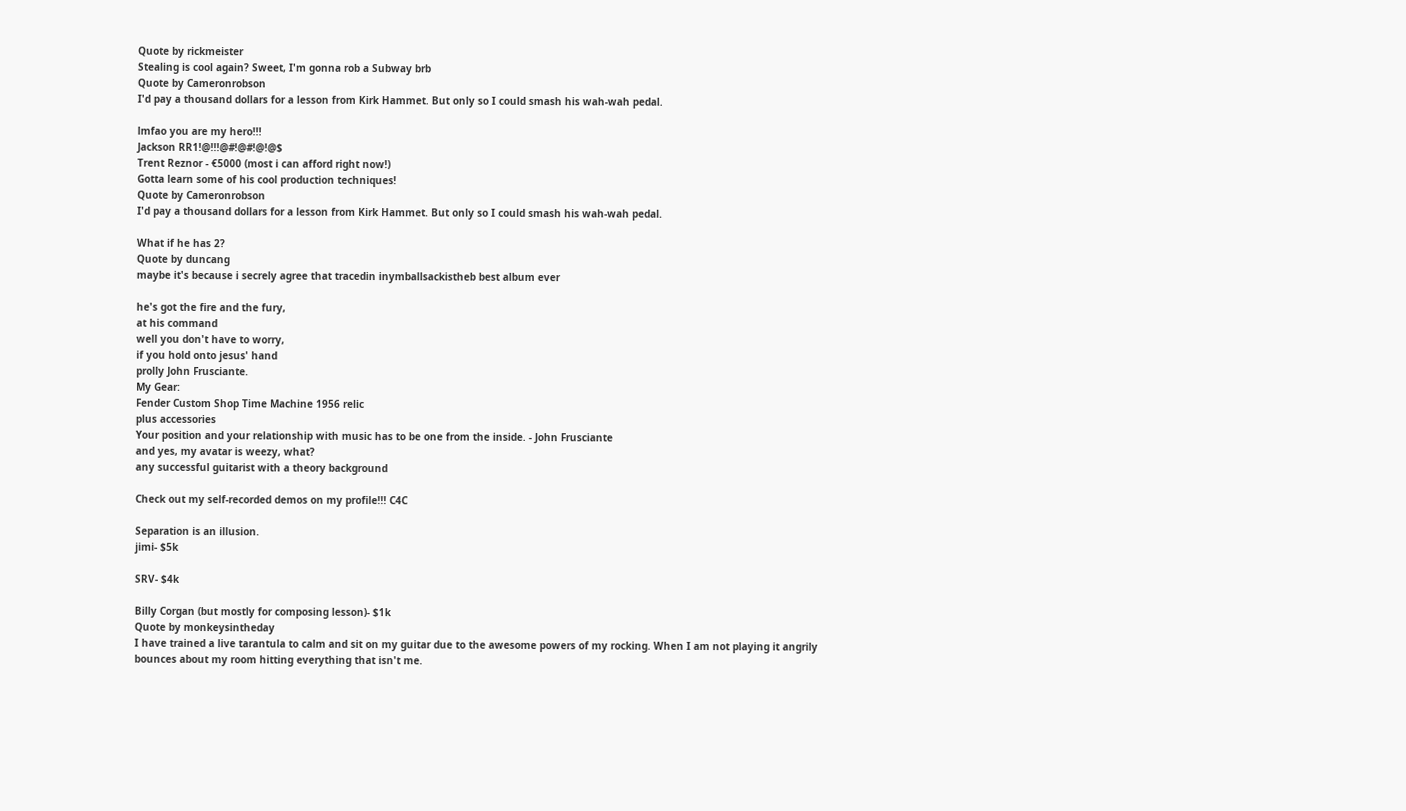Quote by rickmeister
Stealing is cool again? Sweet, I'm gonna rob a Subway brb
Quote by Cameronrobson
I'd pay a thousand dollars for a lesson from Kirk Hammet. But only so I could smash his wah-wah pedal.

lmfao you are my hero!!!
Jackson RR1!@!!!@#!@#!@!@$
Trent Reznor - €5000 (most i can afford right now!)
Gotta learn some of his cool production techniques!
Quote by Cameronrobson
I'd pay a thousand dollars for a lesson from Kirk Hammet. But only so I could smash his wah-wah pedal.

What if he has 2?
Quote by duncang
maybe it's because i secrely agree that tracedin inymballsackistheb best album ever

he's got the fire and the fury,
at his command
well you don't have to worry,
if you hold onto jesus' hand
prolly John Frusciante.
My Gear:
Fender Custom Shop Time Machine 1956 relic
plus accessories
Your position and your relationship with music has to be one from the inside. - John Frusciante
and yes, my avatar is weezy, what?
any successful guitarist with a theory background

Check out my self-recorded demos on my profile!!! C4C

Separation is an illusion.
jimi- $5k

SRV- $4k

Billy Corgan (but mostly for composing lesson)- $1k
Quote by monkeysintheday
I have trained a live tarantula to calm and sit on my guitar due to the awesome powers of my rocking. When I am not playing it angrily bounces about my room hitting everything that isn't me.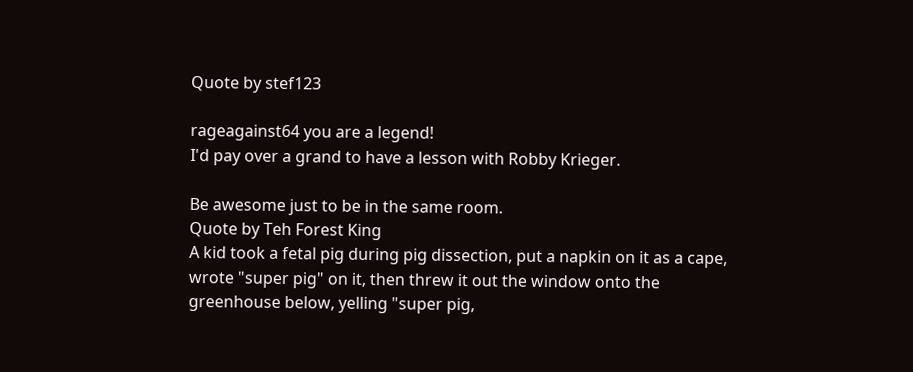Quote by stef123

rageagainst64 you are a legend!
I'd pay over a grand to have a lesson with Robby Krieger.

Be awesome just to be in the same room.
Quote by Teh Forest King
A kid took a fetal pig during pig dissection, put a napkin on it as a cape, wrote "super pig" on it, then threw it out the window onto the greenhouse below, yelling "super pig,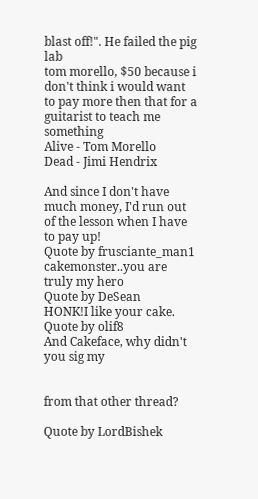blast off!". He failed the pig lab
tom morello, $50 because i don't think i would want to pay more then that for a guitarist to teach me something
Alive - Tom Morello
Dead - Jimi Hendrix

And since I don't have much money, I'd run out of the lesson when I have to pay up!
Quote by frusciante_man1
cakemonster..you are truly my hero
Quote by DeSean
HONK!I like your cake.
Quote by olif8
And Cakeface, why didn't you sig my


from that other thread?

Quote by LordBishek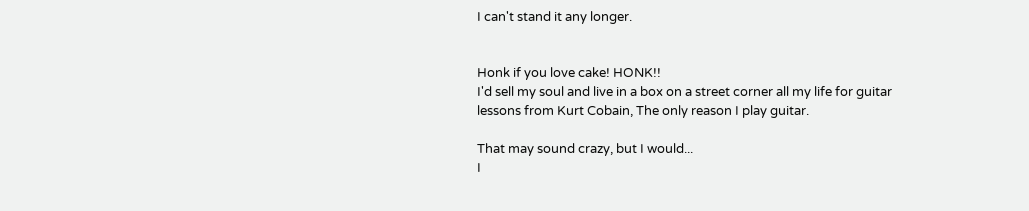I can't stand it any longer.


Honk if you love cake! HONK!!
I'd sell my soul and live in a box on a street corner all my life for guitar lessons from Kurt Cobain, The only reason I play guitar.

That may sound crazy, but I would...
I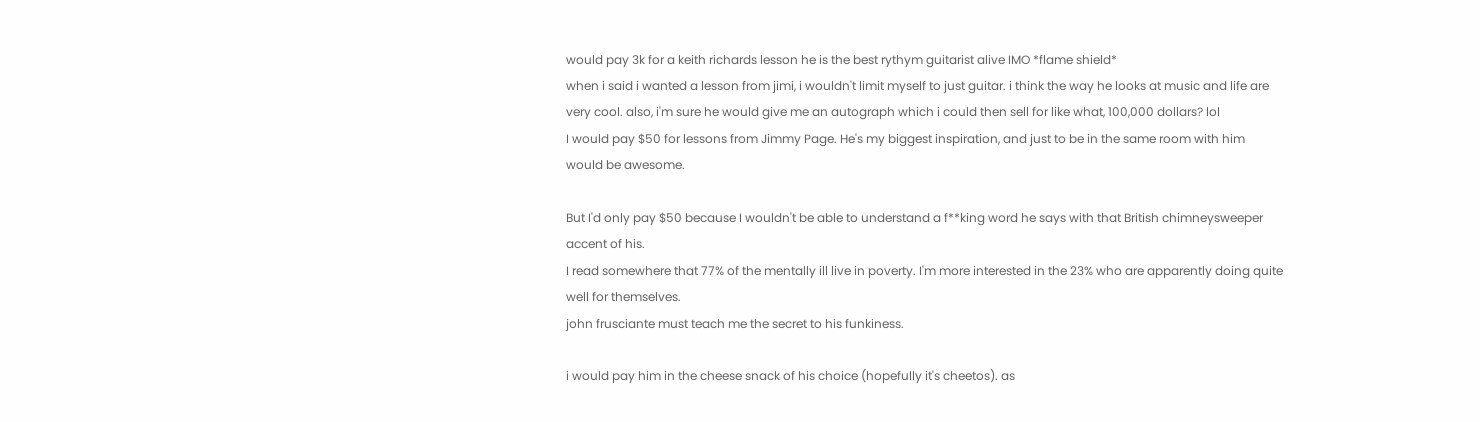would pay 3k for a keith richards lesson he is the best rythym guitarist alive IMO *flame shield*
when i said i wanted a lesson from jimi, i wouldn't limit myself to just guitar. i think the way he looks at music and life are very cool. also, i'm sure he would give me an autograph which i could then sell for like what, 100,000 dollars? lol
I would pay $50 for lessons from Jimmy Page. He's my biggest inspiration, and just to be in the same room with him would be awesome.

But I'd only pay $50 because I wouldn't be able to understand a f**king word he says with that British chimneysweeper accent of his.
I read somewhere that 77% of the mentally ill live in poverty. I'm more interested in the 23% who are apparently doing quite well for themselves.
john frusciante must teach me the secret to his funkiness.

i would pay him in the cheese snack of his choice (hopefully it's cheetos). as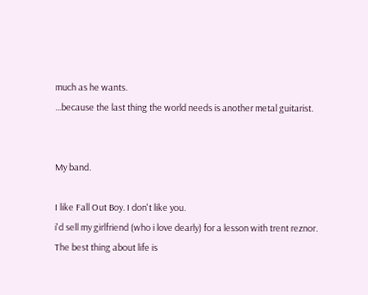much as he wants.
...because the last thing the world needs is another metal guitarist.


My band.

I like Fall Out Boy. I don't like you.
i'd sell my girlfriend (who i love dearly) for a lesson with trent reznor.
The best thing about life is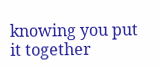knowing you put it together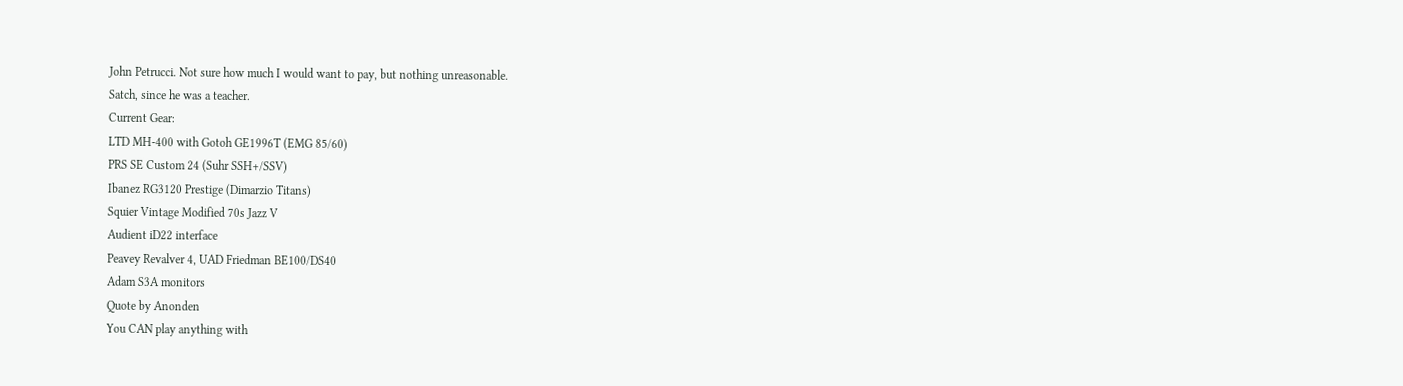John Petrucci. Not sure how much I would want to pay, but nothing unreasonable.
Satch, since he was a teacher.
Current Gear:
LTD MH-400 with Gotoh GE1996T (EMG 85/60)
PRS SE Custom 24 (Suhr SSH+/SSV)
Ibanez RG3120 Prestige (Dimarzio Titans)
Squier Vintage Modified 70s Jazz V
Audient iD22 interface
Peavey Revalver 4, UAD Friedman BE100/DS40
Adam S3A monitors
Quote by Anonden
You CAN play anything with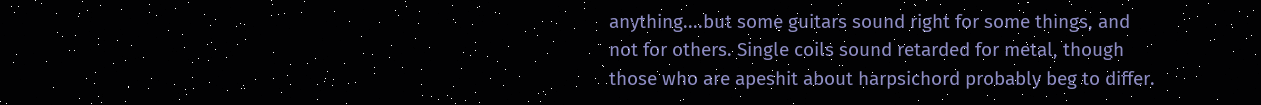anything....but some guitars sound right for some things, and not for others. Single coils sound retarded for metal, though those who are apeshit about harpsichord probably beg to differ.